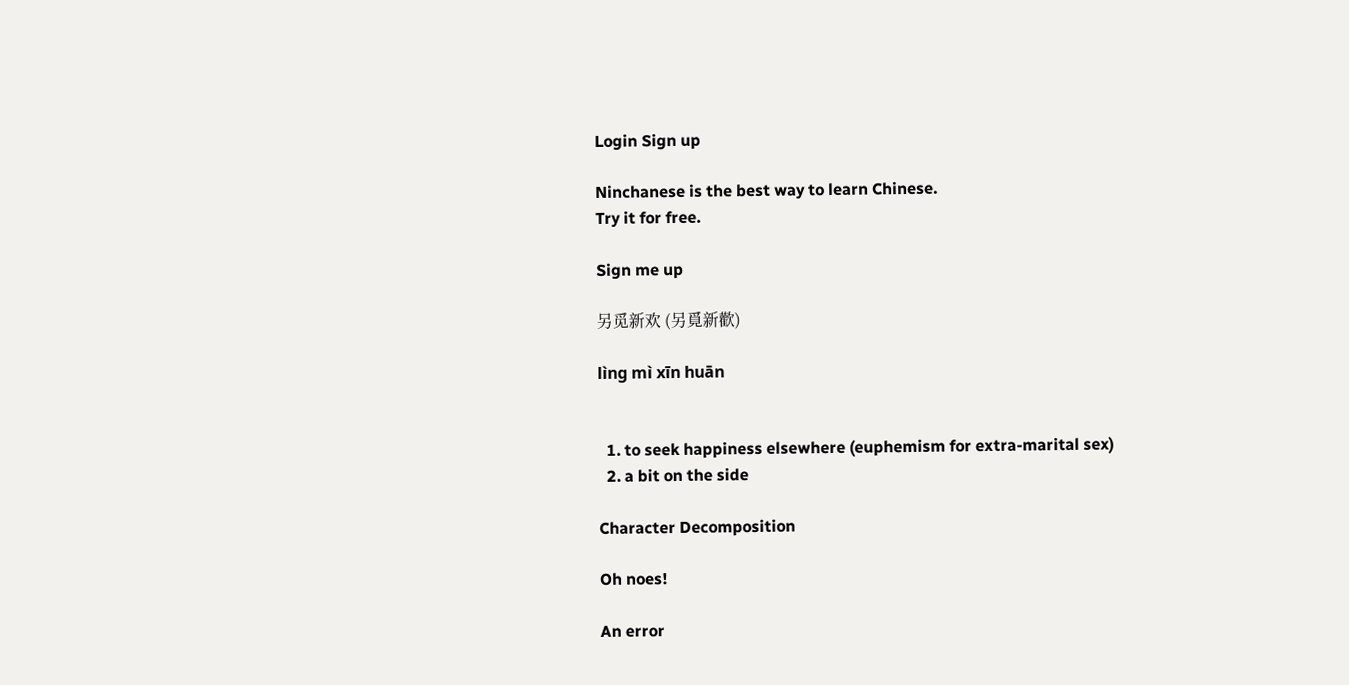Login Sign up

Ninchanese is the best way to learn Chinese.
Try it for free.

Sign me up

另觅新欢 (另覓新歡)

lìng mì xīn huān


  1. to seek happiness elsewhere (euphemism for extra-marital sex)
  2. a bit on the side

Character Decomposition

Oh noes!

An error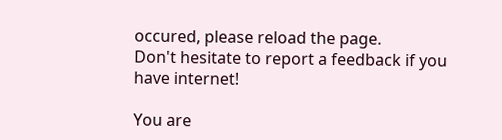occured, please reload the page.
Don't hesitate to report a feedback if you have internet!

You are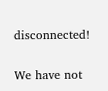disconnected!

We have not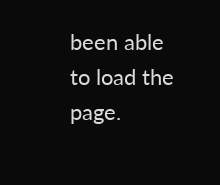been able to load the page.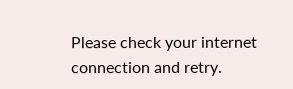Please check your internet connection and retry.